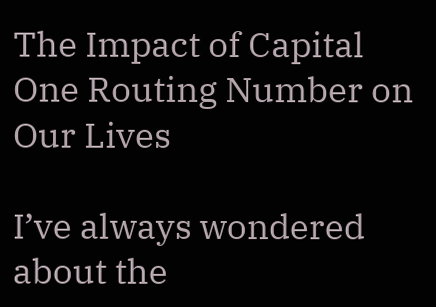The Impact of Capital One Routing Number on Our Lives

I’ve always wondered about the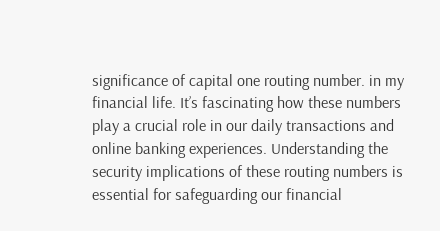significance of capital one routing number. in my financial life. It’s fascinating how these numbers play a crucial role in our daily transactions and online banking experiences. Understanding the security implications of these routing numbers is essential for safeguarding our financial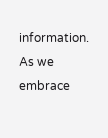information. As we embrace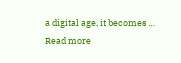a digital age, it becomes … Read more